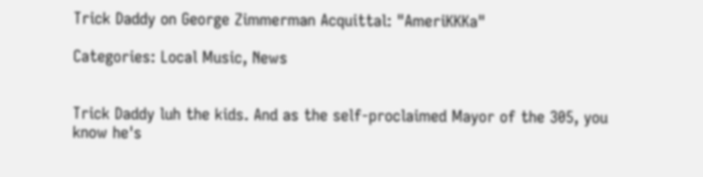Trick Daddy on George Zimmerman Acquittal: "AmeriKKKa"

Categories: Local Music, News


Trick Daddy luh the kids. And as the self-proclaimed Mayor of the 305, you know he's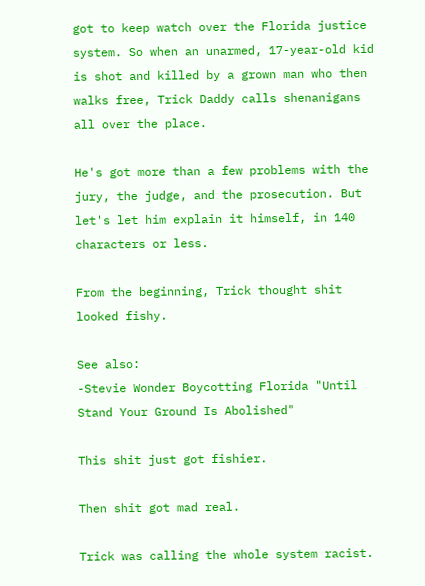got to keep watch over the Florida justice system. So when an unarmed, 17-year-old kid is shot and killed by a grown man who then walks free, Trick Daddy calls shenanigans all over the place.

He's got more than a few problems with the jury, the judge, and the prosecution. But let's let him explain it himself, in 140 characters or less.

From the beginning, Trick thought shit looked fishy.

See also:
-Stevie Wonder Boycotting Florida "Until Stand Your Ground Is Abolished"

This shit just got fishier.

Then shit got mad real.

Trick was calling the whole system racist.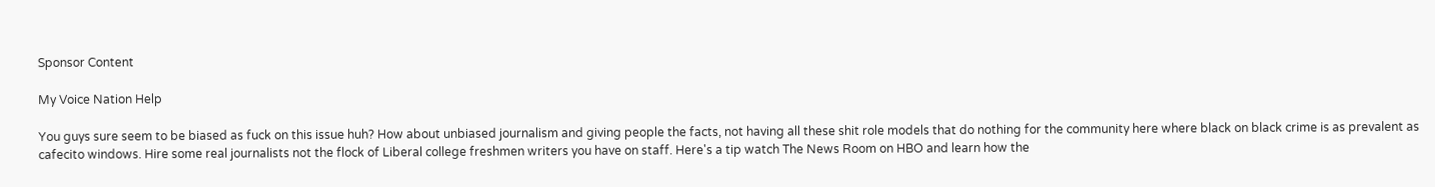Sponsor Content

My Voice Nation Help

You guys sure seem to be biased as fuck on this issue huh? How about unbiased journalism and giving people the facts, not having all these shit role models that do nothing for the community here where black on black crime is as prevalent as cafecito windows. Hire some real journalists not the flock of Liberal college freshmen writers you have on staff. Here's a tip watch The News Room on HBO and learn how the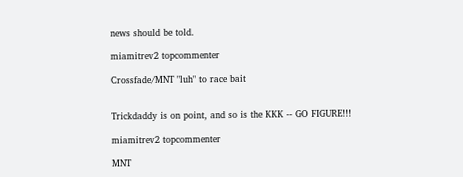news should be told.

miamitrev2 topcommenter

Crossfade/MNT "luh" to race bait


Trickdaddy is on point, and so is the KKK -- GO FIGURE!!!

miamitrev2 topcommenter

MNT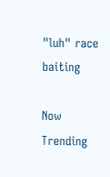"luh" race baiting

Now Trending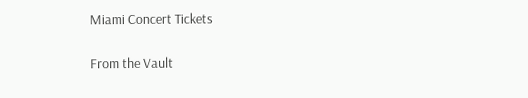Miami Concert Tickets

From the Vault